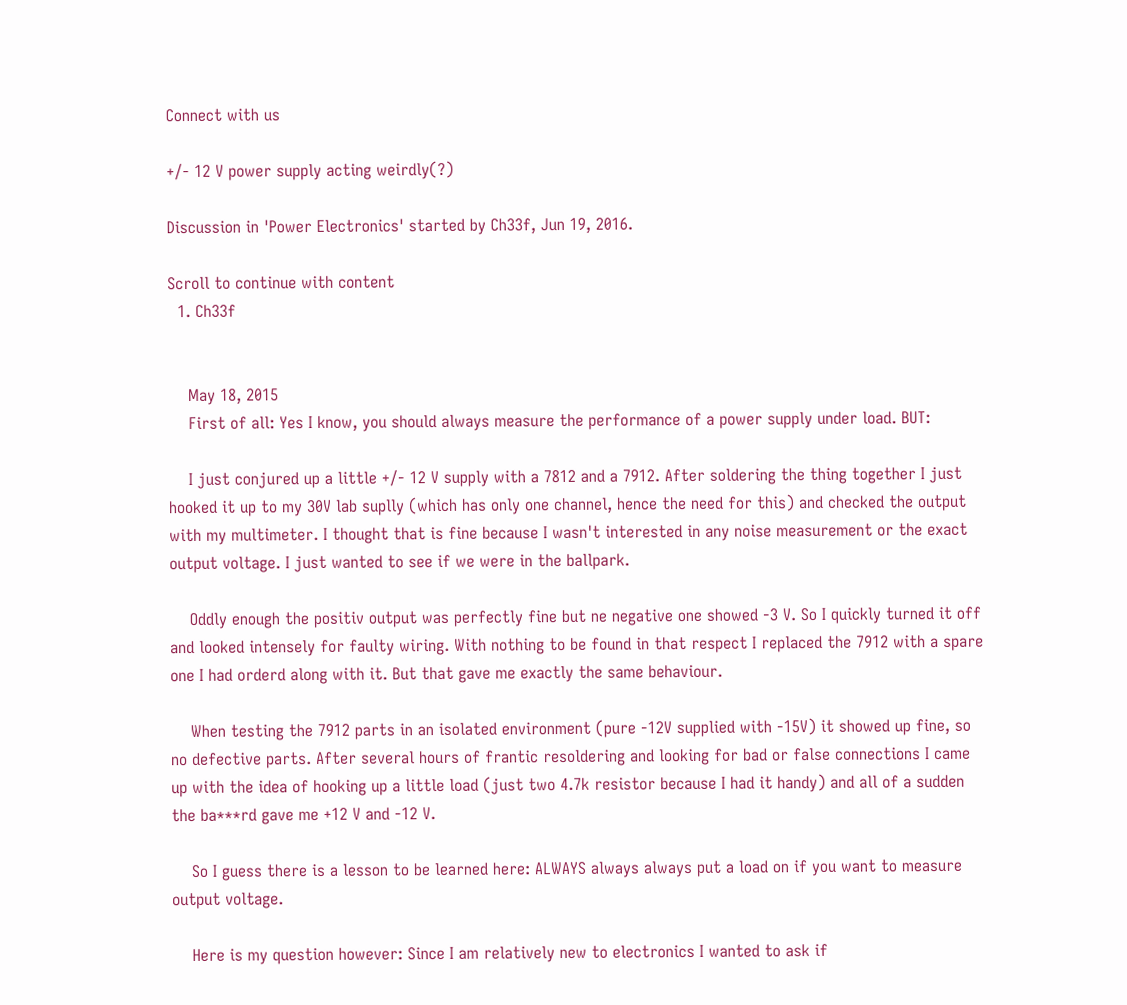Connect with us

+/- 12 V power supply acting weirdly(?)

Discussion in 'Power Electronics' started by Ch33f, Jun 19, 2016.

Scroll to continue with content
  1. Ch33f


    May 18, 2015
    First of all: Yes I know, you should always measure the performance of a power supply under load. BUT:

    I just conjured up a little +/- 12 V supply with a 7812 and a 7912. After soldering the thing together I just hooked it up to my 30V lab suplly (which has only one channel, hence the need for this) and checked the output with my multimeter. I thought that is fine because I wasn't interested in any noise measurement or the exact output voltage. I just wanted to see if we were in the ballpark.

    Oddly enough the positiv output was perfectly fine but ne negative one showed -3 V. So I quickly turned it off and looked intensely for faulty wiring. With nothing to be found in that respect I replaced the 7912 with a spare one I had orderd along with it. But that gave me exactly the same behaviour.

    When testing the 7912 parts in an isolated environment (pure -12V supplied with -15V) it showed up fine, so no defective parts. After several hours of frantic resoldering and looking for bad or false connections I came up with the idea of hooking up a little load (just two 4.7k resistor because I had it handy) and all of a sudden the ba***rd gave me +12 V and -12 V.

    So I guess there is a lesson to be learned here: ALWAYS always always put a load on if you want to measure output voltage.

    Here is my question however: Since I am relatively new to electronics I wanted to ask if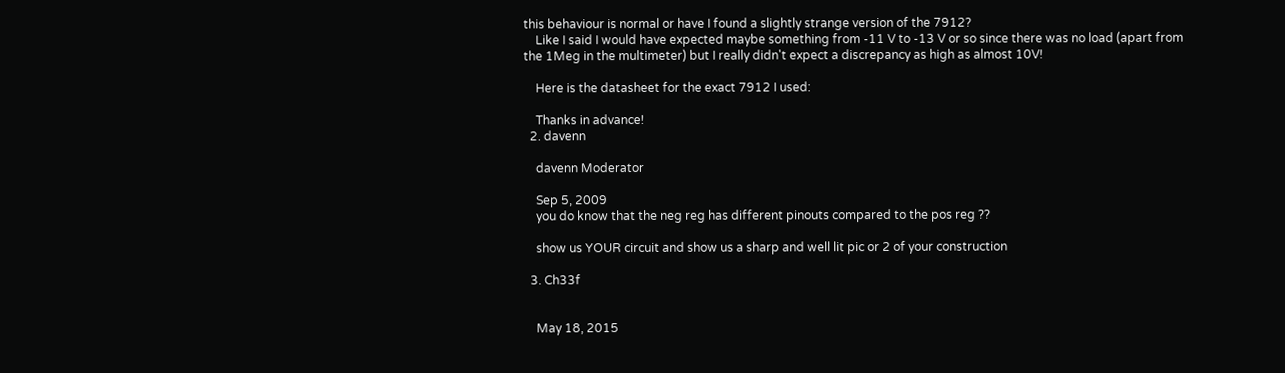this behaviour is normal or have I found a slightly strange version of the 7912?
    Like I said I would have expected maybe something from -11 V to -13 V or so since there was no load (apart from the 1Meg in the multimeter) but I really didn't expect a discrepancy as high as almost 10V!

    Here is the datasheet for the exact 7912 I used:

    Thanks in advance!
  2. davenn

    davenn Moderator

    Sep 5, 2009
    you do know that the neg reg has different pinouts compared to the pos reg ??

    show us YOUR circuit and show us a sharp and well lit pic or 2 of your construction

  3. Ch33f


    May 18, 2015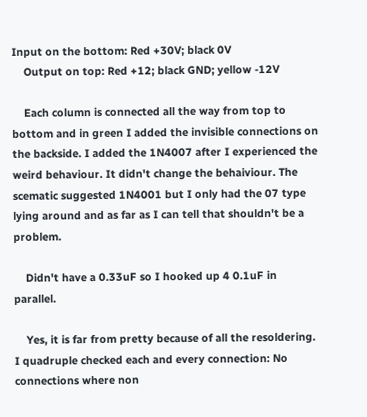Input on the bottom: Red +30V; black 0V
    Output on top: Red +12; black GND; yellow -12V

    Each column is connected all the way from top to bottom and in green I added the invisible connections on the backside. I added the 1N4007 after I experienced the weird behaviour. It didn't change the behaiviour. The scematic suggested 1N4001 but I only had the 07 type lying around and as far as I can tell that shouldn't be a problem.

    Didn't have a 0.33uF so I hooked up 4 0.1uF in parallel.

    Yes, it is far from pretty because of all the resoldering. I quadruple checked each and every connection: No connections where non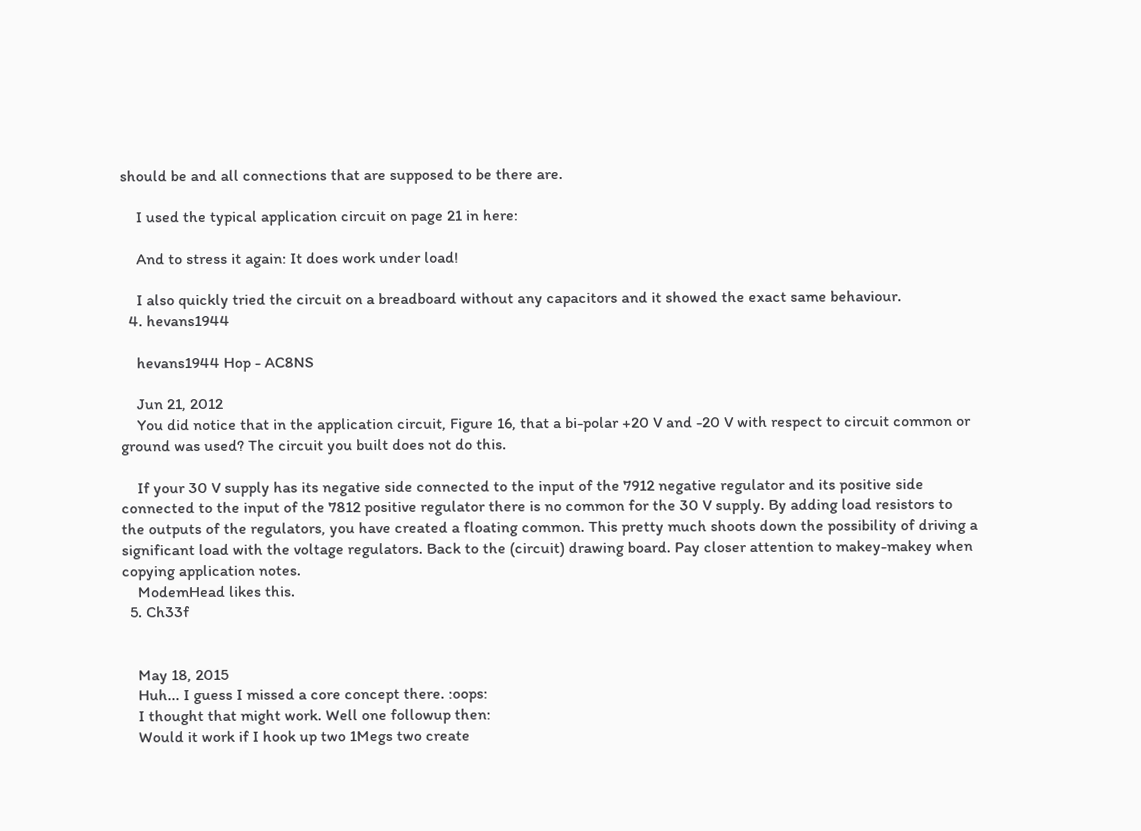should be and all connections that are supposed to be there are.

    I used the typical application circuit on page 21 in here:

    And to stress it again: It does work under load!

    I also quickly tried the circuit on a breadboard without any capacitors and it showed the exact same behaviour.
  4. hevans1944

    hevans1944 Hop - AC8NS

    Jun 21, 2012
    You did notice that in the application circuit, Figure 16, that a bi-polar +20 V and -20 V with respect to circuit common or ground was used? The circuit you built does not do this.

    If your 30 V supply has its negative side connected to the input of the 7912 negative regulator and its positive side connected to the input of the 7812 positive regulator there is no common for the 30 V supply. By adding load resistors to the outputs of the regulators, you have created a floating common. This pretty much shoots down the possibility of driving a significant load with the voltage regulators. Back to the (circuit) drawing board. Pay closer attention to makey-makey when copying application notes.
    ModemHead likes this.
  5. Ch33f


    May 18, 2015
    Huh... I guess I missed a core concept there. :oops:
    I thought that might work. Well one followup then:
    Would it work if I hook up two 1Megs two create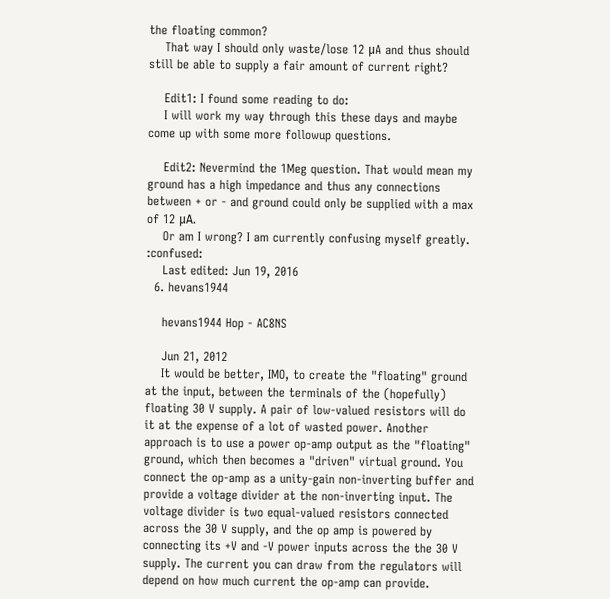the floating common?
    That way I should only waste/lose 12 μA and thus should still be able to supply a fair amount of current right?

    Edit1: I found some reading to do:
    I will work my way through this these days and maybe come up with some more followup questions.

    Edit2: Nevermind the 1Meg question. That would mean my ground has a high impedance and thus any connections between + or - and ground could only be supplied with a max of 12 μA.
    Or am I wrong? I am currently confusing myself greatly. :confused:
    Last edited: Jun 19, 2016
  6. hevans1944

    hevans1944 Hop - AC8NS

    Jun 21, 2012
    It would be better, IMO, to create the "floating" ground at the input, between the terminals of the (hopefully) floating 30 V supply. A pair of low-valued resistors will do it at the expense of a lot of wasted power. Another approach is to use a power op-amp output as the "floating" ground, which then becomes a "driven" virtual ground. You connect the op-amp as a unity-gain non-inverting buffer and provide a voltage divider at the non-inverting input. The voltage divider is two equal-valued resistors connected across the 30 V supply, and the op amp is powered by connecting its +V and -V power inputs across the the 30 V supply. The current you can draw from the regulators will depend on how much current the op-amp can provide.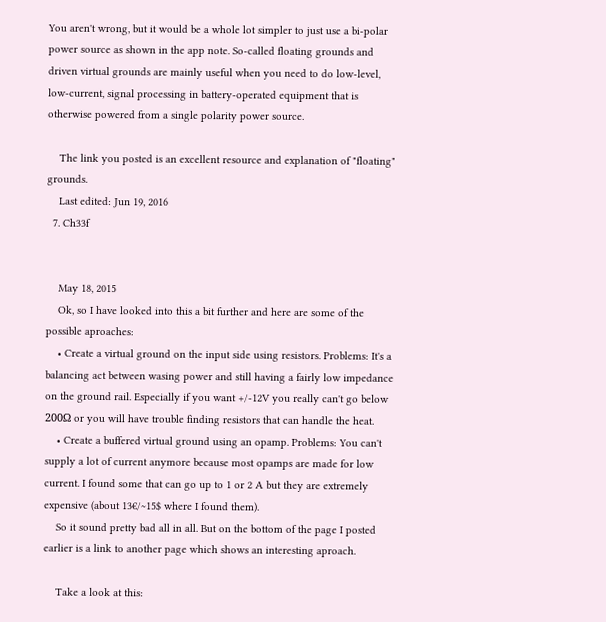You aren't wrong, but it would be a whole lot simpler to just use a bi-polar power source as shown in the app note. So-called floating grounds and driven virtual grounds are mainly useful when you need to do low-level, low-current, signal processing in battery-operated equipment that is otherwise powered from a single polarity power source.

    The link you posted is an excellent resource and explanation of "floating" grounds.
    Last edited: Jun 19, 2016
  7. Ch33f


    May 18, 2015
    Ok, so I have looked into this a bit further and here are some of the possible aproaches:
    • Create a virtual ground on the input side using resistors. Problems: It's a balancing act between wasing power and still having a fairly low impedance on the ground rail. Especially if you want +/-12V you really can't go below 200Ω or you will have trouble finding resistors that can handle the heat.
    • Create a buffered virtual ground using an opamp. Problems: You can't supply a lot of current anymore because most opamps are made for low current. I found some that can go up to 1 or 2 A but they are extremely expensive (about 13€/~15$ where I found them).
    So it sound pretty bad all in all. But on the bottom of the page I posted earlier is a link to another page which shows an interesting aproach.

    Take a look at this: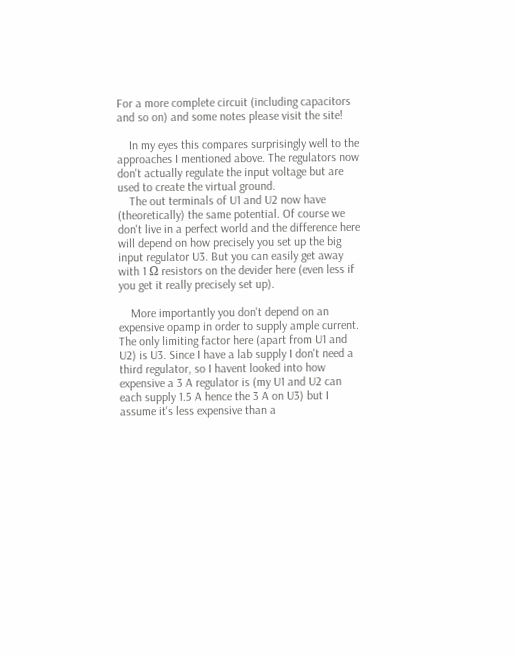For a more complete circuit (including capacitors and so on) and some notes please visit the site!

    In my eyes this compares surprisingly well to the approaches I mentioned above. The regulators now don't actually regulate the input voltage but are used to create the virtual ground.
    The out terminals of U1 and U2 now have (theoretically) the same potential. Of course we don't live in a perfect world and the difference here will depend on how precisely you set up the big input regulator U3. But you can easily get away with 1 Ω resistors on the devider here (even less if you get it really precisely set up).

    More importantly you don't depend on an expensive opamp in order to supply ample current. The only limiting factor here (apart from U1 and U2) is U3. Since I have a lab supply I don't need a third regulator, so I havent looked into how expensive a 3 A regulator is (my U1 and U2 can each supply 1.5 A hence the 3 A on U3) but I assume it's less expensive than a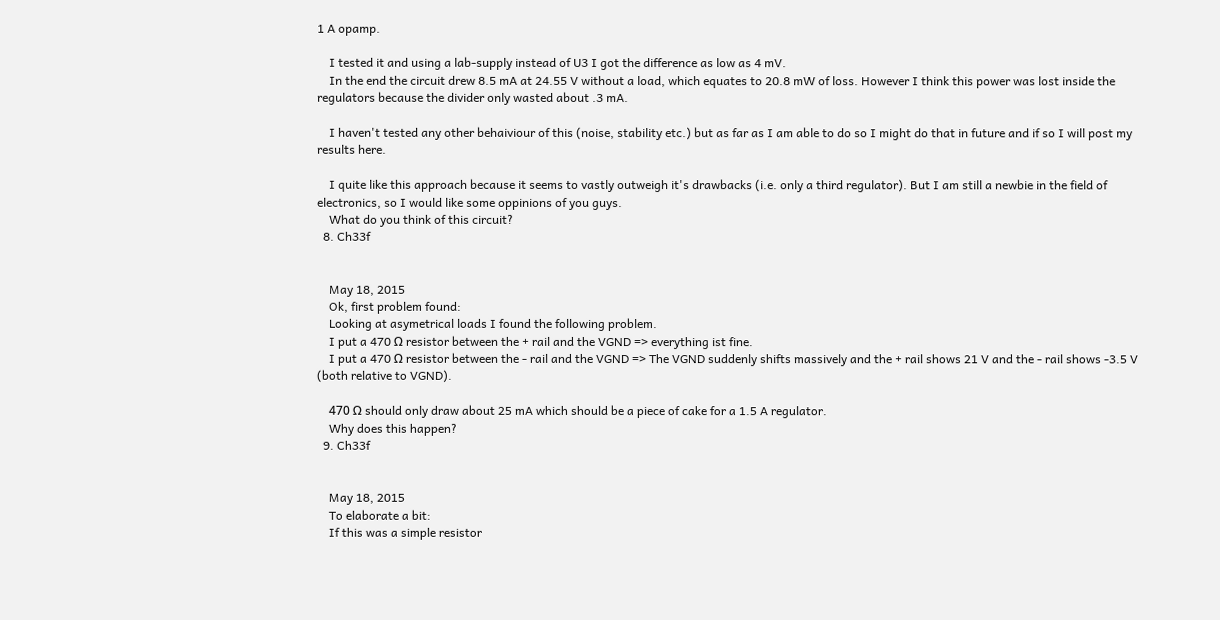1 A opamp.

    I tested it and using a lab-supply instead of U3 I got the difference as low as 4 mV.
    In the end the circuit drew 8.5 mA at 24.55 V without a load, which equates to 20.8 mW of loss. However I think this power was lost inside the regulators because the divider only wasted about .3 mA.

    I haven't tested any other behaiviour of this (noise, stability etc.) but as far as I am able to do so I might do that in future and if so I will post my results here.

    I quite like this approach because it seems to vastly outweigh it's drawbacks (i.e. only a third regulator). But I am still a newbie in the field of electronics, so I would like some oppinions of you guys.
    What do you think of this circuit?
  8. Ch33f


    May 18, 2015
    Ok, first problem found:
    Looking at asymetrical loads I found the following problem.
    I put a 470 Ω resistor between the + rail and the VGND => everything ist fine.
    I put a 470 Ω resistor between the - rail and the VGND => The VGND suddenly shifts massively and the + rail shows 21 V and the - rail shows -3.5 V (both relative to VGND).

    470 Ω should only draw about 25 mA which should be a piece of cake for a 1.5 A regulator.
    Why does this happen?
  9. Ch33f


    May 18, 2015
    To elaborate a bit:
    If this was a simple resistor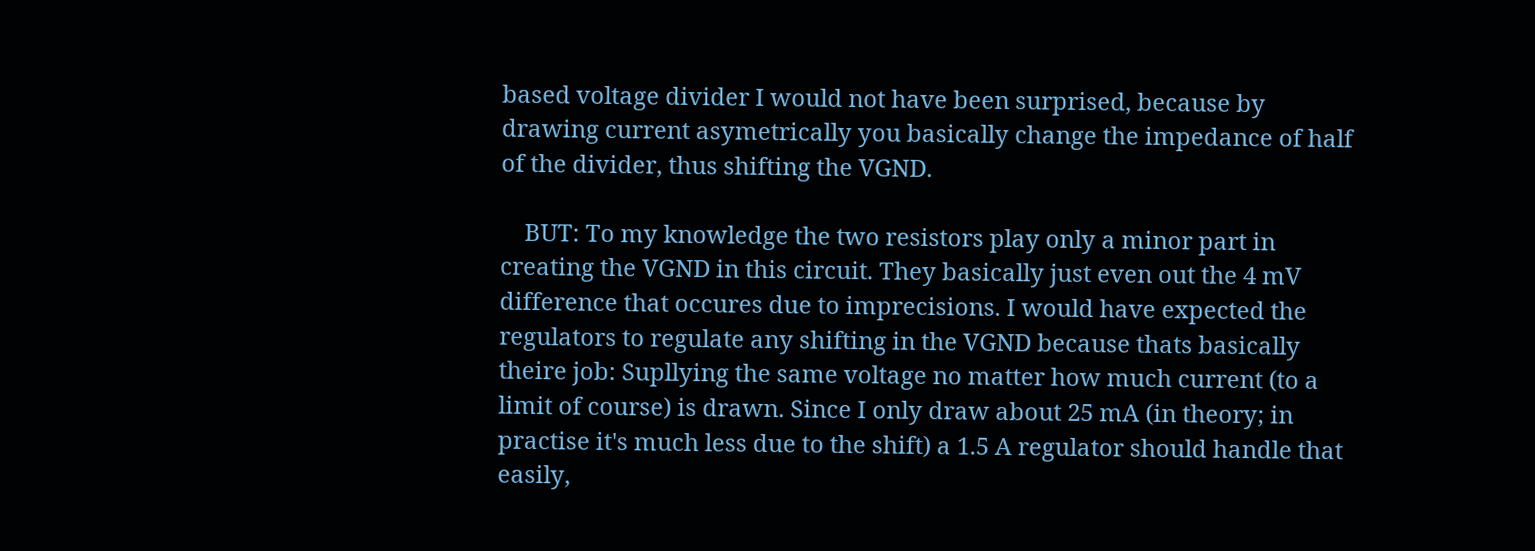based voltage divider I would not have been surprised, because by drawing current asymetrically you basically change the impedance of half of the divider, thus shifting the VGND.

    BUT: To my knowledge the two resistors play only a minor part in creating the VGND in this circuit. They basically just even out the 4 mV difference that occures due to imprecisions. I would have expected the regulators to regulate any shifting in the VGND because thats basically theire job: Supllying the same voltage no matter how much current (to a limit of course) is drawn. Since I only draw about 25 mA (in theory; in practise it's much less due to the shift) a 1.5 A regulator should handle that easily,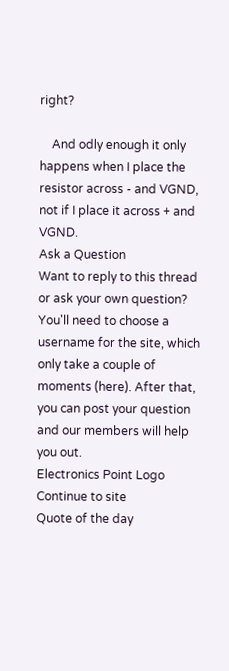right?

    And odly enough it only happens when I place the resistor across - and VGND, not if I place it across + and VGND.
Ask a Question
Want to reply to this thread or ask your own question?
You'll need to choose a username for the site, which only take a couple of moments (here). After that, you can post your question and our members will help you out.
Electronics Point Logo
Continue to site
Quote of the day